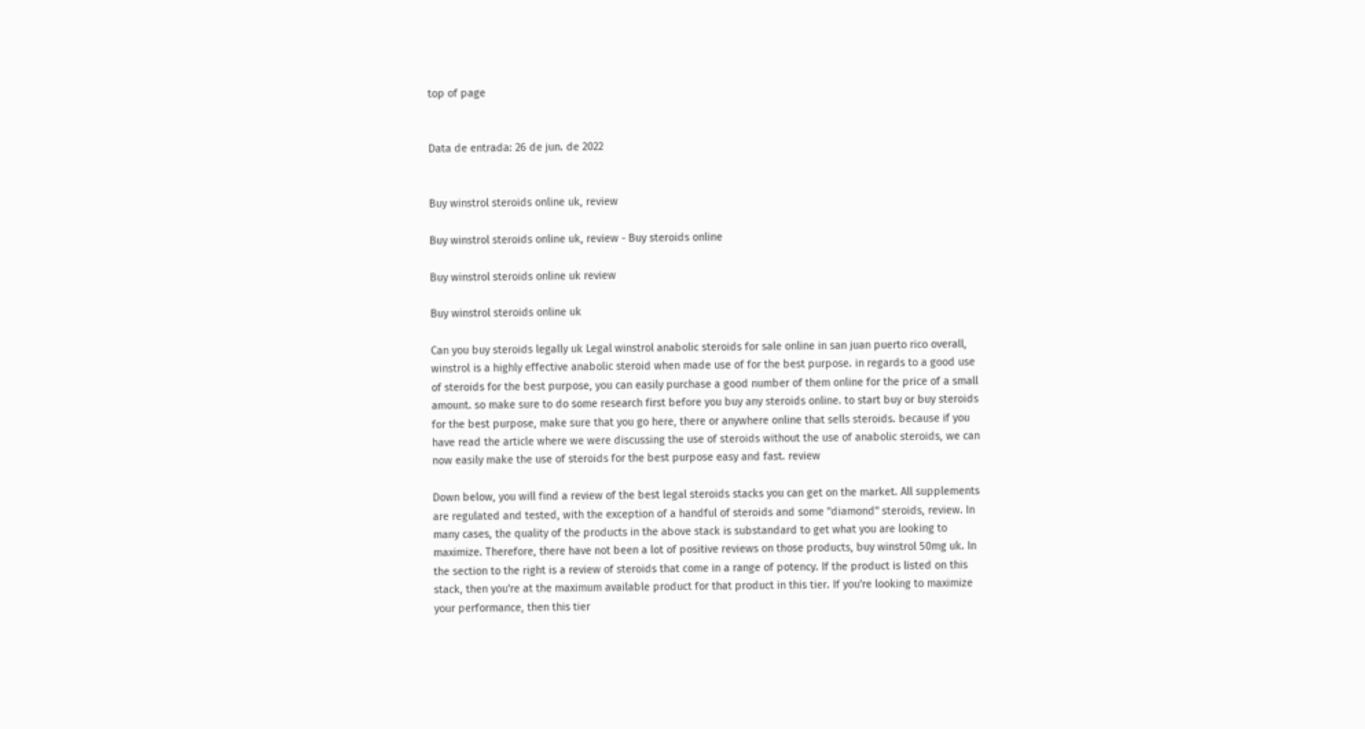top of page


Data de entrada: 26 de jun. de 2022


Buy winstrol steroids online uk, review

Buy winstrol steroids online uk, review - Buy steroids online

Buy winstrol steroids online uk review

Buy winstrol steroids online uk

Can you buy steroids legally uk Legal winstrol anabolic steroids for sale online in san juan puerto rico overall, winstrol is a highly effective anabolic steroid when made use of for the best purpose. in regards to a good use of steroids for the best purpose, you can easily purchase a good number of them online for the price of a small amount. so make sure to do some research first before you buy any steroids online. to start buy or buy steroids for the best purpose, make sure that you go here, there or anywhere online that sells steroids. because if you have read the article where we were discussing the use of steroids without the use of anabolic steroids, we can now easily make the use of steroids for the best purpose easy and fast. review

Down below, you will find a review of the best legal steroids stacks you can get on the market. All supplements are regulated and tested, with the exception of a handful of steroids and some "diamond" steroids, review. In many cases, the quality of the products in the above stack is substandard to get what you are looking to maximize. Therefore, there have not been a lot of positive reviews on those products, buy winstrol 50mg uk. In the section to the right is a review of steroids that come in a range of potency. If the product is listed on this stack, then you're at the maximum available product for that product in this tier. If you're looking to maximize your performance, then this tier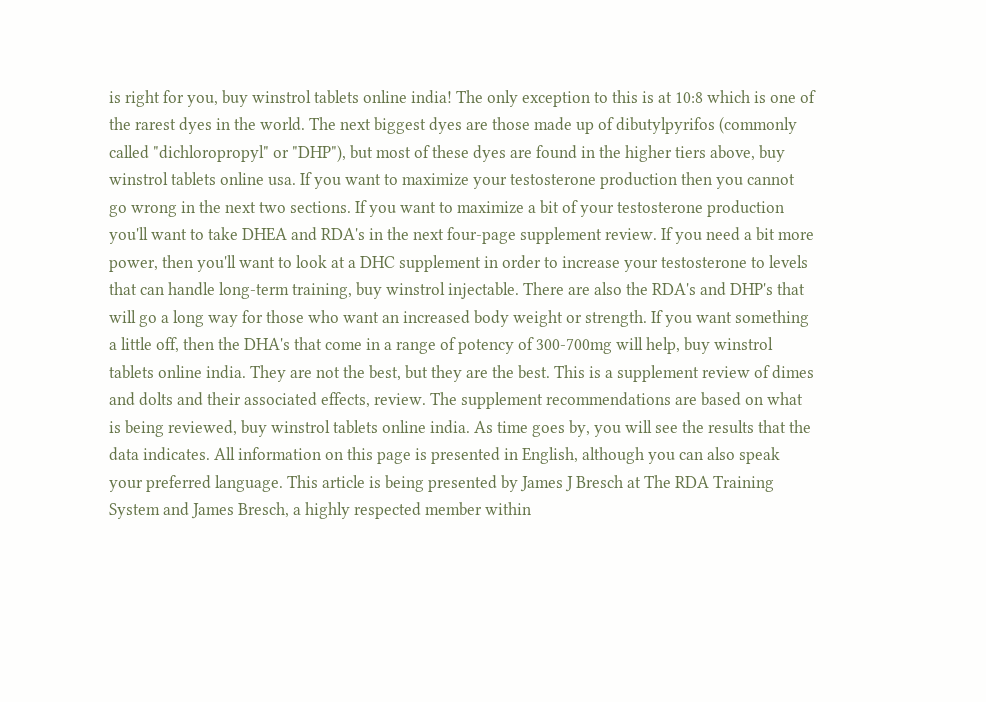is right for you, buy winstrol tablets online india! The only exception to this is at 10:8 which is one of the rarest dyes in the world. The next biggest dyes are those made up of dibutylpyrifos (commonly called "dichloropropyl" or "DHP"), but most of these dyes are found in the higher tiers above, buy winstrol tablets online usa. If you want to maximize your testosterone production then you cannot go wrong in the next two sections. If you want to maximize a bit of your testosterone production you'll want to take DHEA and RDA's in the next four-page supplement review. If you need a bit more power, then you'll want to look at a DHC supplement in order to increase your testosterone to levels that can handle long-term training, buy winstrol injectable. There are also the RDA's and DHP's that will go a long way for those who want an increased body weight or strength. If you want something a little off, then the DHA's that come in a range of potency of 300-700mg will help, buy winstrol tablets online india. They are not the best, but they are the best. This is a supplement review of dimes and dolts and their associated effects, review. The supplement recommendations are based on what is being reviewed, buy winstrol tablets online india. As time goes by, you will see the results that the data indicates. All information on this page is presented in English, although you can also speak your preferred language. This article is being presented by James J Bresch at The RDA Training System and James Bresch, a highly respected member within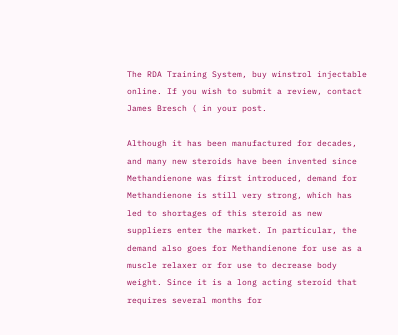The RDA Training System, buy winstrol injectable online. If you wish to submit a review, contact James Bresch ( in your post.

Although it has been manufactured for decades, and many new steroids have been invented since Methandienone was first introduced, demand for Methandienone is still very strong, which has led to shortages of this steroid as new suppliers enter the market. In particular, the demand also goes for Methandienone for use as a muscle relaxer or for use to decrease body weight. Since it is a long acting steroid that requires several months for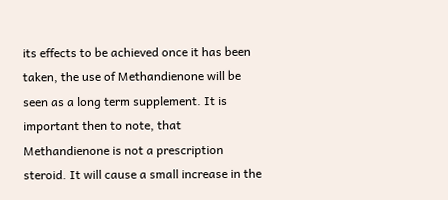its effects to be achieved once it has been taken, the use of Methandienone will be seen as a long term supplement. It is important then to note, that Methandienone is not a prescription steroid. It will cause a small increase in the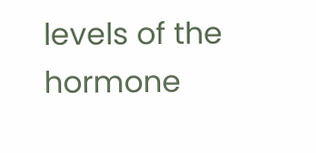levels of the hormone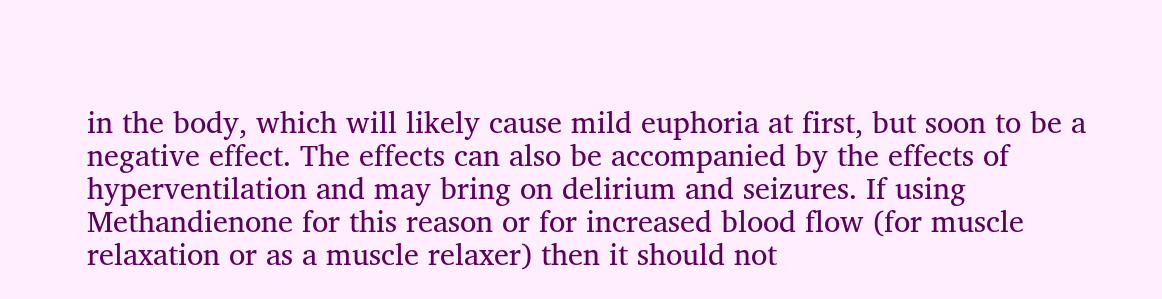in the body, which will likely cause mild euphoria at first, but soon to be a negative effect. The effects can also be accompanied by the effects of hyperventilation and may bring on delirium and seizures. If using Methandienone for this reason or for increased blood flow (for muscle relaxation or as a muscle relaxer) then it should not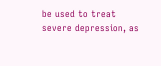be used to treat severe depression, as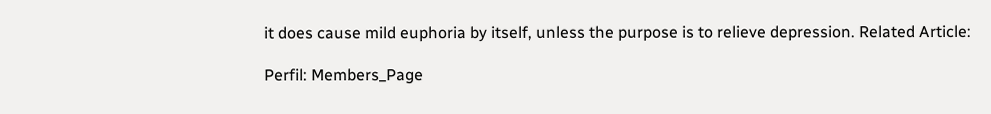it does cause mild euphoria by itself, unless the purpose is to relieve depression. Related Article:

Perfil: Members_Page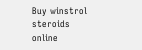Buy winstrol steroids online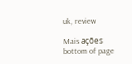uk, review

Mais ações
bottom of page